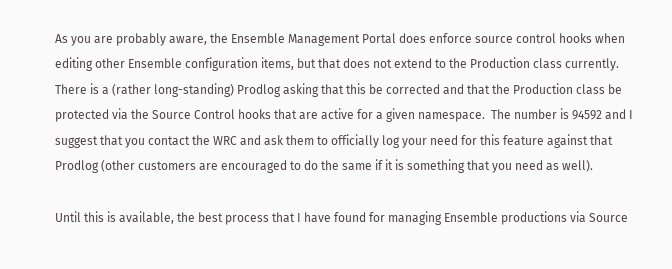As you are probably aware, the Ensemble Management Portal does enforce source control hooks when editing other Ensemble configuration items, but that does not extend to the Production class currently.  There is a (rather long-standing) Prodlog asking that this be corrected and that the Production class be protected via the Source Control hooks that are active for a given namespace.  The number is 94592 and I suggest that you contact the WRC and ask them to officially log your need for this feature against that Prodlog (other customers are encouraged to do the same if it is something that you need as well).

Until this is available, the best process that I have found for managing Ensemble productions via Source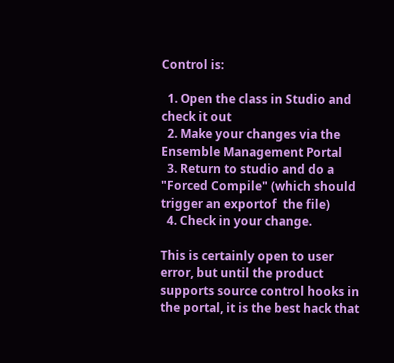Control is:

  1. Open the class in Studio and check it out
  2. Make your changes via the Ensemble Management Portal
  3. Return to studio and do a "Forced Compile" (which should trigger an exportof  the file)
  4. Check in your change.

This is certainly open to user error, but until the product supports source control hooks in the portal, it is the best hack that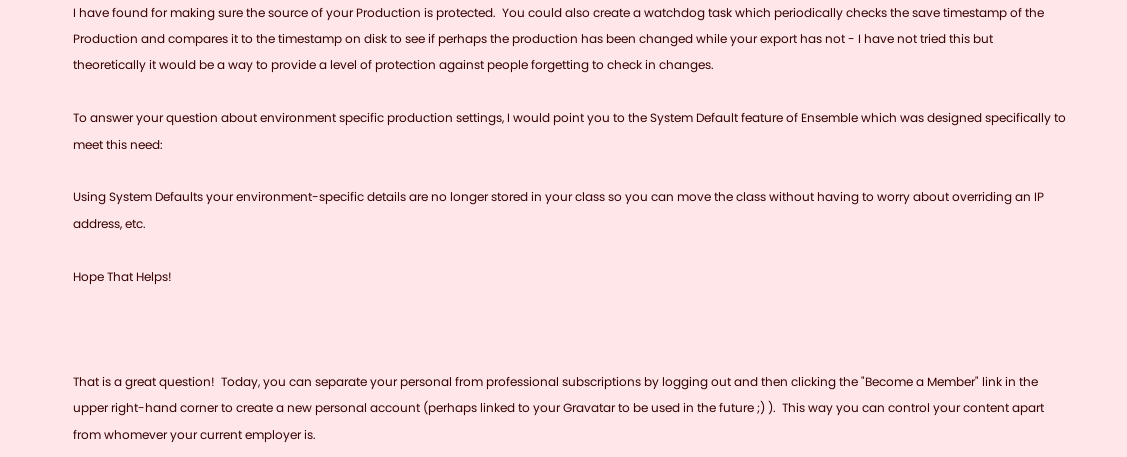I have found for making sure the source of your Production is protected.  You could also create a watchdog task which periodically checks the save timestamp of the Production and compares it to the timestamp on disk to see if perhaps the production has been changed while your export has not - I have not tried this but theoretically it would be a way to provide a level of protection against people forgetting to check in changes.

To answer your question about environment specific production settings, I would point you to the System Default feature of Ensemble which was designed specifically to meet this need:

Using System Defaults your environment-specific details are no longer stored in your class so you can move the class without having to worry about overriding an IP address, etc.

Hope That Helps!



That is a great question!  Today, you can separate your personal from professional subscriptions by logging out and then clicking the "Become a Member" link in the upper right-hand corner to create a new personal account (perhaps linked to your Gravatar to be used in the future ;) ).  This way you can control your content apart from whomever your current employer is.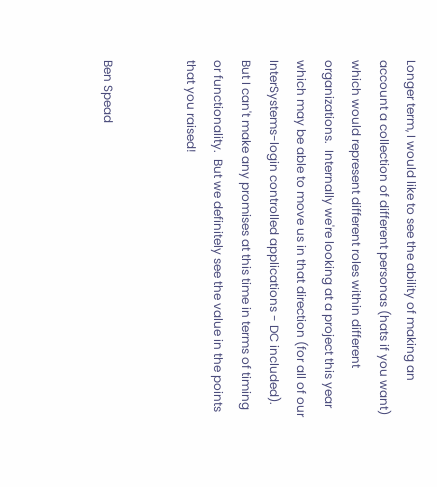Longer term, I would like to see the ability of making an account a collection of different personas (hats if you want) which would represent different roles within different organizations.  Internally we're looking at a project this year which may be able to move us in that direction (for all of our InterSystems-login controlled applications - DC included).  But I can't make any promises at this time in terms of timing or functionality.  But we definitely see the value in the points that you raised!


Ben Spead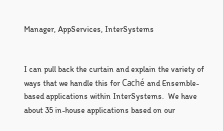Manager, AppServices, InterSystems


I can pull back the curtain and explain the variety of ways that we handle this for Caché and Ensemble-based applications within InterSystems.  We have about 35 in-house applications based on our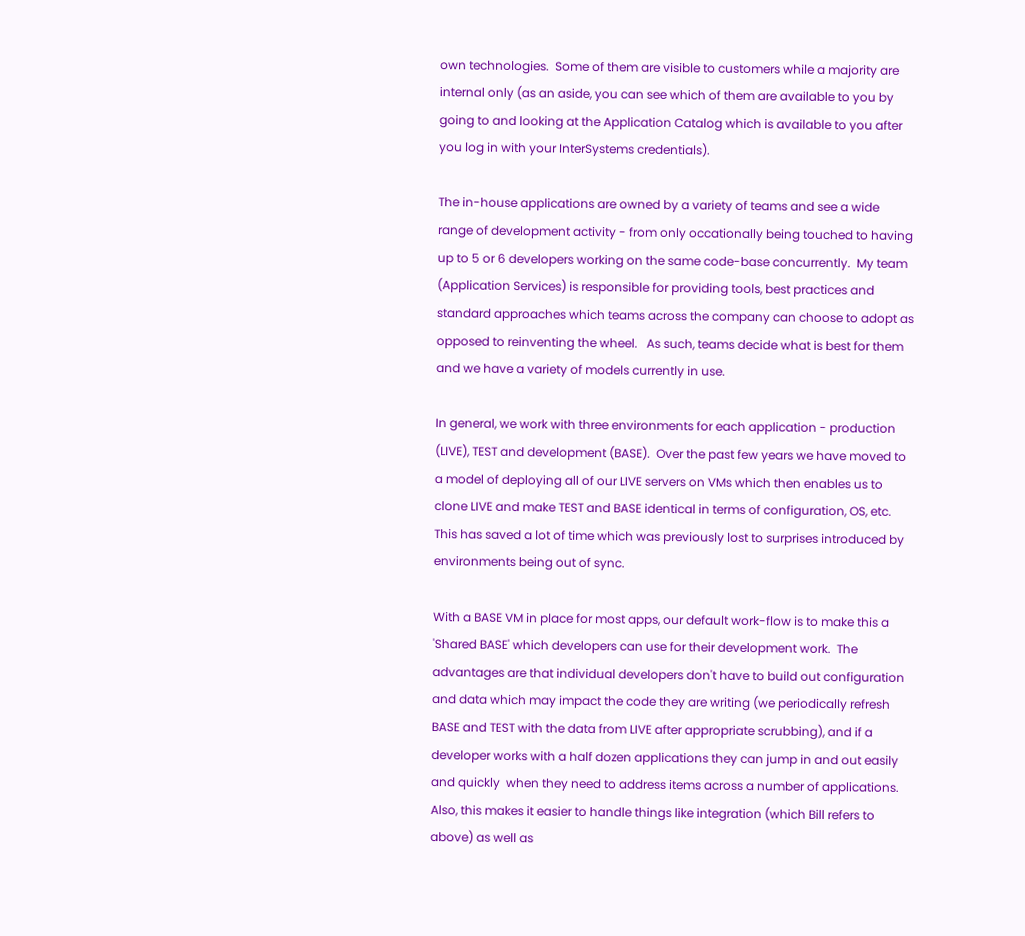own technologies.  Some of them are visible to customers while a majority are internal only (as an aside, you can see which of them are available to you by going to and looking at the Application Catalog which is available to you after you log in with your InterSystems credentials).

The in-house applications are owned by a variety of teams and see a wide range of development activity - from only occationally being touched to having up to 5 or 6 developers working on the same code-base concurrently.  My team (Application Services) is responsible for providing tools, best practices and standard approaches which teams across the company can choose to adopt as opposed to reinventing the wheel.   As such, teams decide what is best for them and we have a variety of models currently in use.

In general, we work with three environments for each application - production (LIVE), TEST and development (BASE).  Over the past few years we have moved to a model of deploying all of our LIVE servers on VMs which then enables us to clone LIVE and make TEST and BASE identical in terms of configuration, OS, etc.  This has saved a lot of time which was previously lost to surprises introduced by environments being out of sync.

With a BASE VM in place for most apps, our default work-flow is to make this a 'Shared BASE' which developers can use for their development work.  The advantages are that individual developers don't have to build out configuration and data which may impact the code they are writing (we periodically refresh BASE and TEST with the data from LIVE after appropriate scrubbing), and if a developer works with a half dozen applications they can jump in and out easily and quickly  when they need to address items across a number of applications.  Also, this makes it easier to handle things like integration (which Bill refers to above) as well as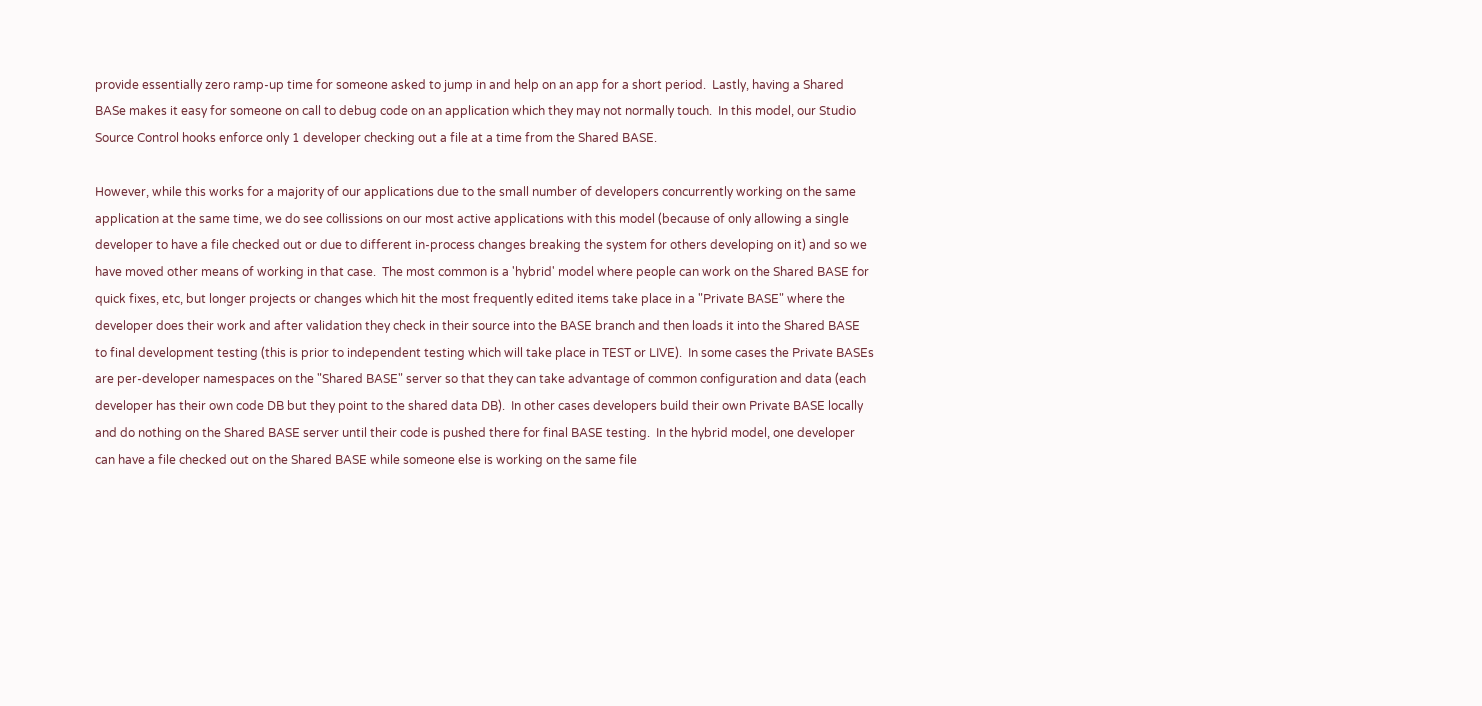provide essentially zero ramp-up time for someone asked to jump in and help on an app for a short period.  Lastly, having a Shared BASe makes it easy for someone on call to debug code on an application which they may not normally touch.  In this model, our Studio Source Control hooks enforce only 1 developer checking out a file at a time from the Shared BASE.

However, while this works for a majority of our applications due to the small number of developers concurrently working on the same application at the same time, we do see collissions on our most active applications with this model (because of only allowing a single developer to have a file checked out or due to different in-process changes breaking the system for others developing on it) and so we have moved other means of working in that case.  The most common is a 'hybrid' model where people can work on the Shared BASE for quick fixes, etc, but longer projects or changes which hit the most frequently edited items take place in a "Private BASE" where the developer does their work and after validation they check in their source into the BASE branch and then loads it into the Shared BASE to final development testing (this is prior to independent testing which will take place in TEST or LIVE).  In some cases the Private BASEs are per-developer namespaces on the "Shared BASE" server so that they can take advantage of common configuration and data (each developer has their own code DB but they point to the shared data DB).  In other cases developers build their own Private BASE locally and do nothing on the Shared BASE server until their code is pushed there for final BASE testing.  In the hybrid model, one developer can have a file checked out on the Shared BASE while someone else is working on the same file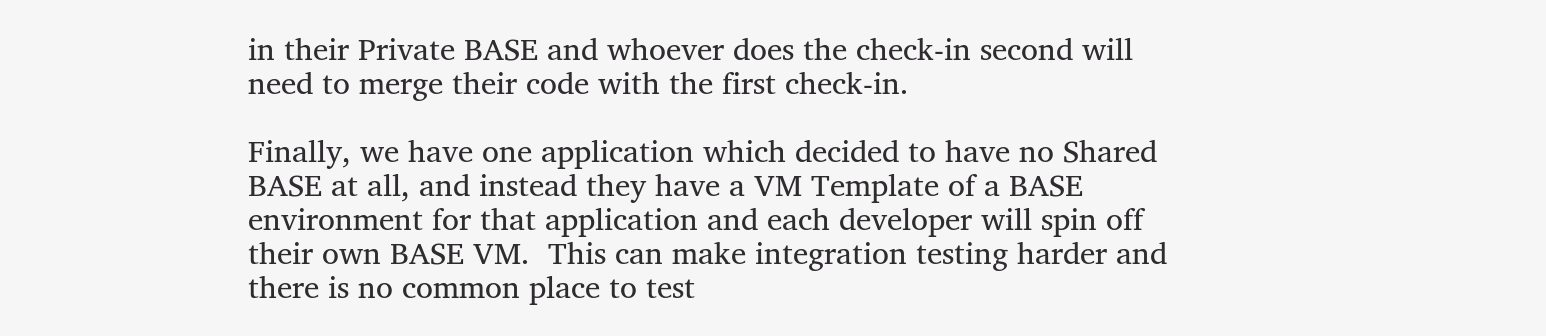in their Private BASE and whoever does the check-in second will need to merge their code with the first check-in.

Finally, we have one application which decided to have no Shared BASE at all, and instead they have a VM Template of a BASE environment for that application and each developer will spin off their own BASE VM.  This can make integration testing harder and there is no common place to test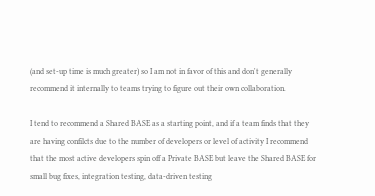(and set-up time is much greater) so I am not in favor of this and don't generally recommend it internally to teams trying to figure out their own collaboration.

I tend to recommend a Shared BASE as a starting point, and if a team finds that they are having confilcts due to the number of developers or level of activity I recommend that the most active developers spin off a Private BASE but leave the Shared BASE for small bug fixes, integration testing, data-driven testing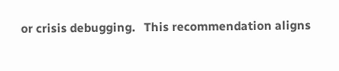or crisis debugging.   This recommendation aligns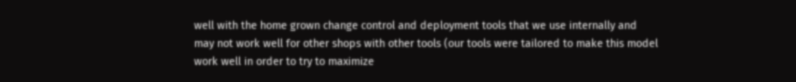well with the home grown change control and deployment tools that we use internally and may not work well for other shops with other tools (our tools were tailored to make this model work well in order to try to maximize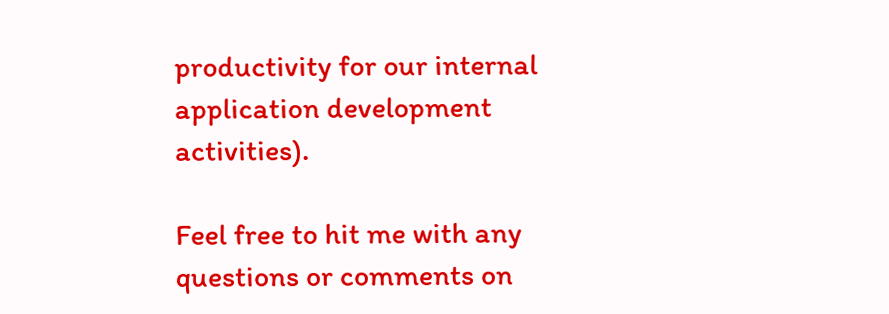productivity for our internal application development activities).

Feel free to hit me with any questions or comments on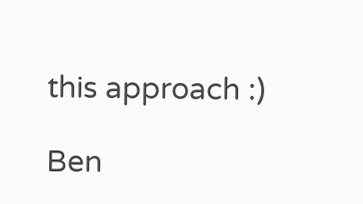this approach :)

Ben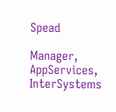Spead

Manager, AppServices, InterSystems